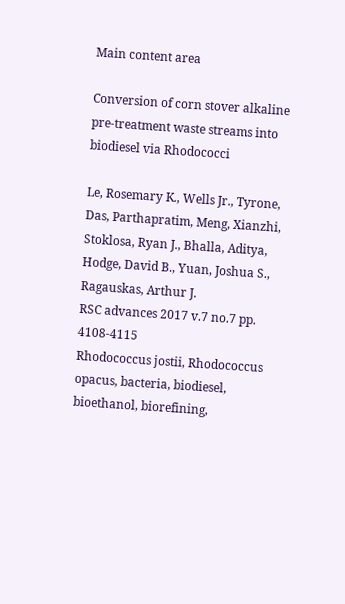Main content area

Conversion of corn stover alkaline pre-treatment waste streams into biodiesel via Rhodococci

Le, Rosemary K., Wells Jr., Tyrone, Das, Parthapratim, Meng, Xianzhi, Stoklosa, Ryan J., Bhalla, Aditya, Hodge, David B., Yuan, Joshua S., Ragauskas, Arthur J.
RSC advances 2017 v.7 no.7 pp. 4108-4115
Rhodococcus jostii, Rhodococcus opacus, bacteria, biodiesel, bioethanol, biorefining,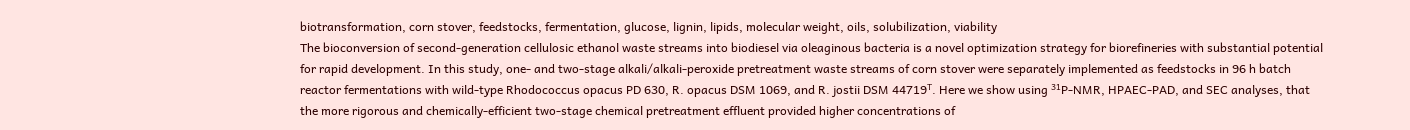biotransformation, corn stover, feedstocks, fermentation, glucose, lignin, lipids, molecular weight, oils, solubilization, viability
The bioconversion of second-generation cellulosic ethanol waste streams into biodiesel via oleaginous bacteria is a novel optimization strategy for biorefineries with substantial potential for rapid development. In this study, one- and two-stage alkali/alkali-peroxide pretreatment waste streams of corn stover were separately implemented as feedstocks in 96 h batch reactor fermentations with wild-type Rhodococcus opacus PD 630, R. opacus DSM 1069, and R. jostii DSM 44719ᵀ. Here we show using ³¹P-NMR, HPAEC-PAD, and SEC analyses, that the more rigorous and chemically-efficient two-stage chemical pretreatment effluent provided higher concentrations of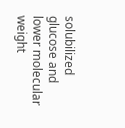solubilized glucose and lower molecular weight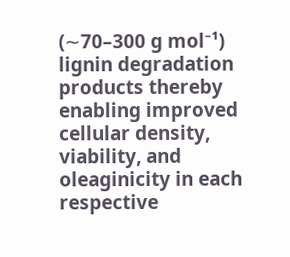(∼70–300 g mol⁻¹) lignin degradation products thereby enabling improved cellular density, viability, and oleaginicity in each respective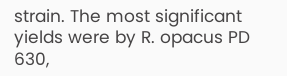strain. The most significant yields were by R. opacus PD 630,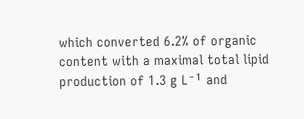which converted 6.2% of organic content with a maximal total lipid production of 1.3 g L⁻¹ and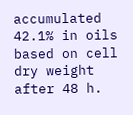accumulated 42.1% in oils based on cell dry weight after 48 h.